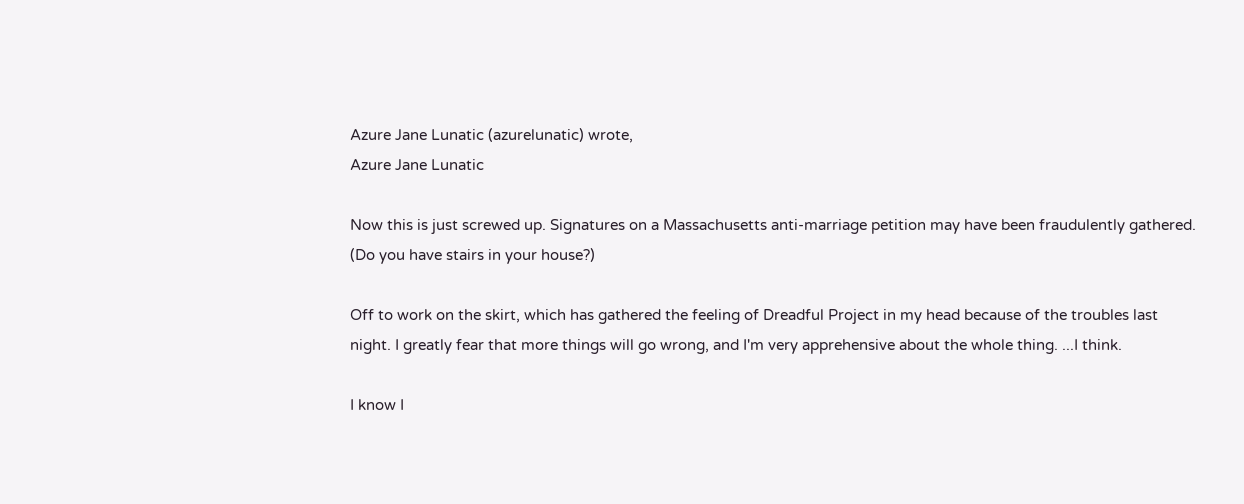Azure Jane Lunatic (azurelunatic) wrote,
Azure Jane Lunatic

Now this is just screwed up. Signatures on a Massachusetts anti-marriage petition may have been fraudulently gathered. (Do you have stairs in your house?)

Off to work on the skirt, which has gathered the feeling of Dreadful Project in my head because of the troubles last night. I greatly fear that more things will go wrong, and I'm very apprehensive about the whole thing. ...I think.

I know I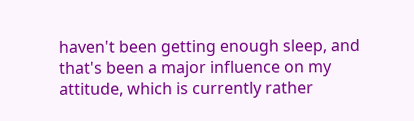haven't been getting enough sleep, and that's been a major influence on my attitude, which is currently rather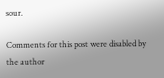sour.

Comments for this post were disabled by the author